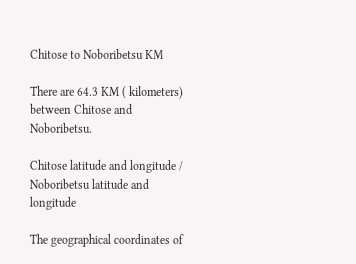Chitose to Noboribetsu KM

There are 64.3 KM ( kilometers) between Chitose and Noboribetsu.

Chitose latitude and longitude / Noboribetsu latitude and longitude

The geographical coordinates of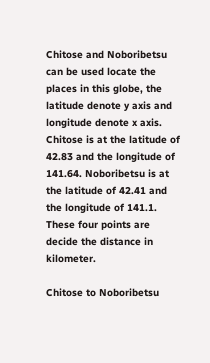Chitose and Noboribetsu can be used locate the places in this globe, the latitude denote y axis and longitude denote x axis. Chitose is at the latitude of 42.83 and the longitude of 141.64. Noboribetsu is at the latitude of 42.41 and the longitude of 141.1. These four points are decide the distance in kilometer.

Chitose to Noboribetsu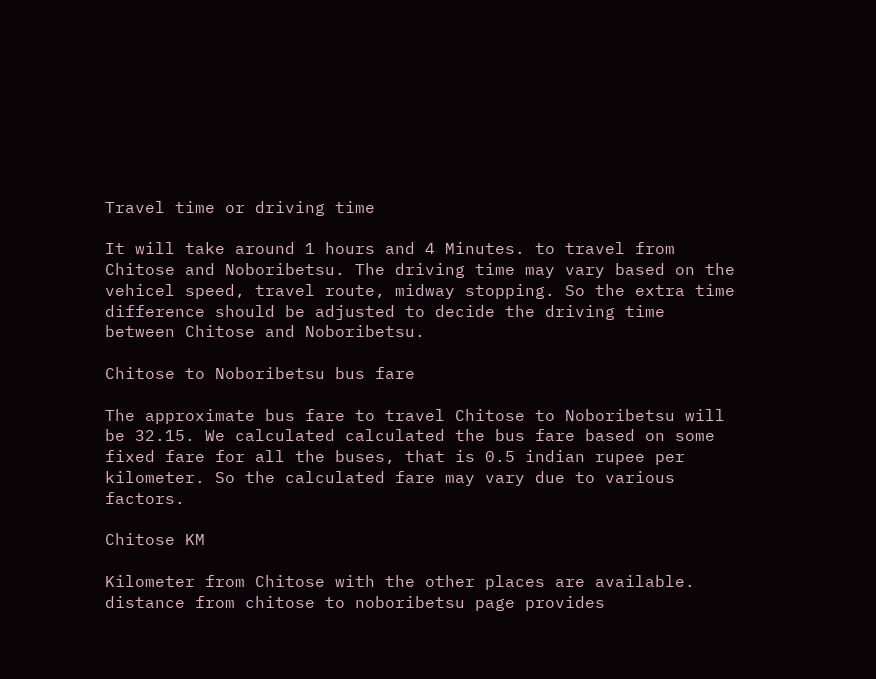Travel time or driving time

It will take around 1 hours and 4 Minutes. to travel from Chitose and Noboribetsu. The driving time may vary based on the vehicel speed, travel route, midway stopping. So the extra time difference should be adjusted to decide the driving time between Chitose and Noboribetsu.

Chitose to Noboribetsu bus fare

The approximate bus fare to travel Chitose to Noboribetsu will be 32.15. We calculated calculated the bus fare based on some fixed fare for all the buses, that is 0.5 indian rupee per kilometer. So the calculated fare may vary due to various factors.

Chitose KM

Kilometer from Chitose with the other places are available. distance from chitose to noboribetsu page provides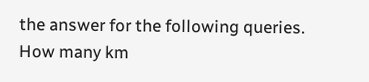the answer for the following queries. How many km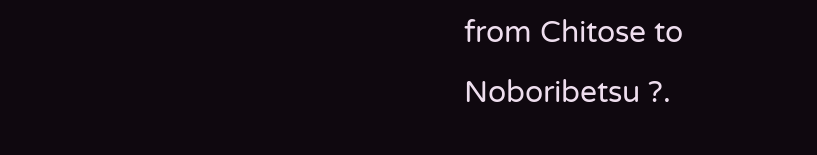from Chitose to Noboribetsu ?.